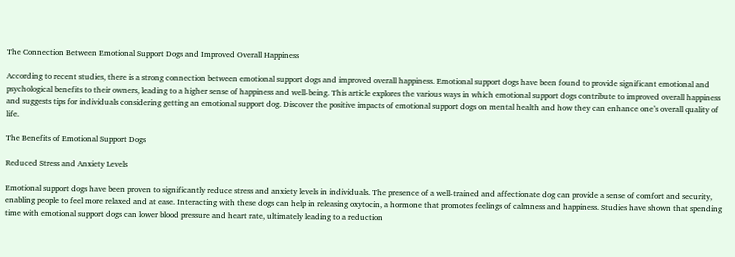The Connection Between Emotional Support Dogs and Improved Overall Happiness

According to recent studies, there is a strong connection between emotional support dogs and improved overall happiness. Emotional support dogs have been found to provide significant emotional and psychological benefits to their owners, leading to a higher sense of happiness and well-being. This article explores the various ways in which emotional support dogs contribute to improved overall happiness and suggests tips for individuals considering getting an emotional support dog. Discover the positive impacts of emotional support dogs on mental health and how they can enhance one’s overall quality of life.

The Benefits of Emotional Support Dogs

Reduced Stress and Anxiety Levels

Emotional support dogs have been proven to significantly reduce stress and anxiety levels in individuals. The presence of a well-trained and affectionate dog can provide a sense of comfort and security, enabling people to feel more relaxed and at ease. Interacting with these dogs can help in releasing oxytocin, a hormone that promotes feelings of calmness and happiness. Studies have shown that spending time with emotional support dogs can lower blood pressure and heart rate, ultimately leading to a reduction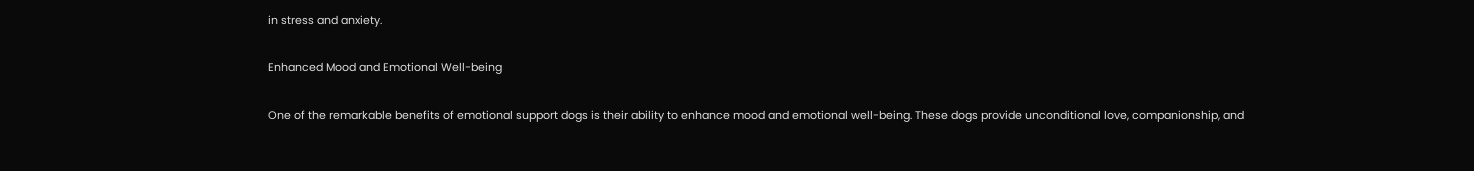in stress and anxiety.

Enhanced Mood and Emotional Well-being

One of the remarkable benefits of emotional support dogs is their ability to enhance mood and emotional well-being. These dogs provide unconditional love, companionship, and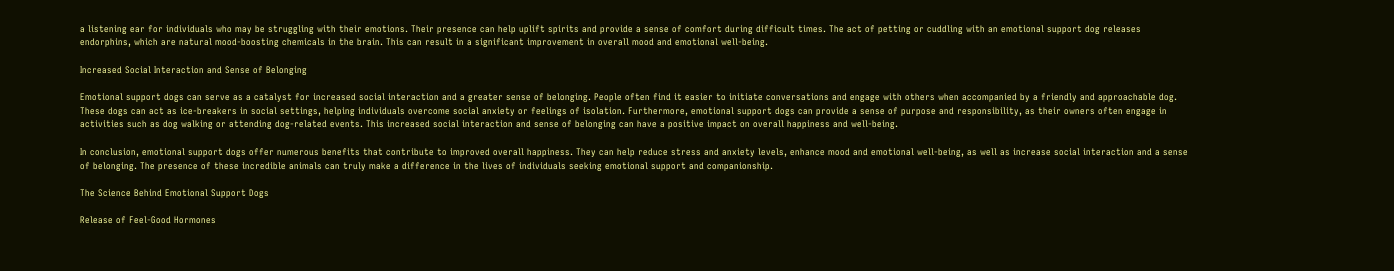a listening ear for individuals who may be struggling with their emotions. Their presence can help uplift spirits and provide a sense of comfort during difficult times. The act of petting or cuddling with an emotional support dog releases endorphins, which are natural mood-boosting chemicals in the brain. This can result in a significant improvement in overall mood and emotional well-being.

Increased Social Interaction and Sense of Belonging

Emotional support dogs can serve as a catalyst for increased social interaction and a greater sense of belonging. People often find it easier to initiate conversations and engage with others when accompanied by a friendly and approachable dog. These dogs can act as ice-breakers in social settings, helping individuals overcome social anxiety or feelings of isolation. Furthermore, emotional support dogs can provide a sense of purpose and responsibility, as their owners often engage in activities such as dog walking or attending dog-related events. This increased social interaction and sense of belonging can have a positive impact on overall happiness and well-being.

In conclusion, emotional support dogs offer numerous benefits that contribute to improved overall happiness. They can help reduce stress and anxiety levels, enhance mood and emotional well-being, as well as increase social interaction and a sense of belonging. The presence of these incredible animals can truly make a difference in the lives of individuals seeking emotional support and companionship.

The Science Behind Emotional Support Dogs

Release of Feel-Good Hormones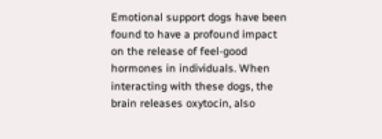Emotional support dogs have been found to have a profound impact on the release of feel-good hormones in individuals. When interacting with these dogs, the brain releases oxytocin, also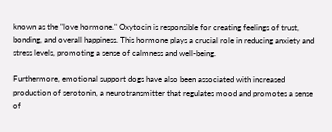known as the "love hormone." Oxytocin is responsible for creating feelings of trust, bonding, and overall happiness. This hormone plays a crucial role in reducing anxiety and stress levels, promoting a sense of calmness and well-being.

Furthermore, emotional support dogs have also been associated with increased production of serotonin, a neurotransmitter that regulates mood and promotes a sense of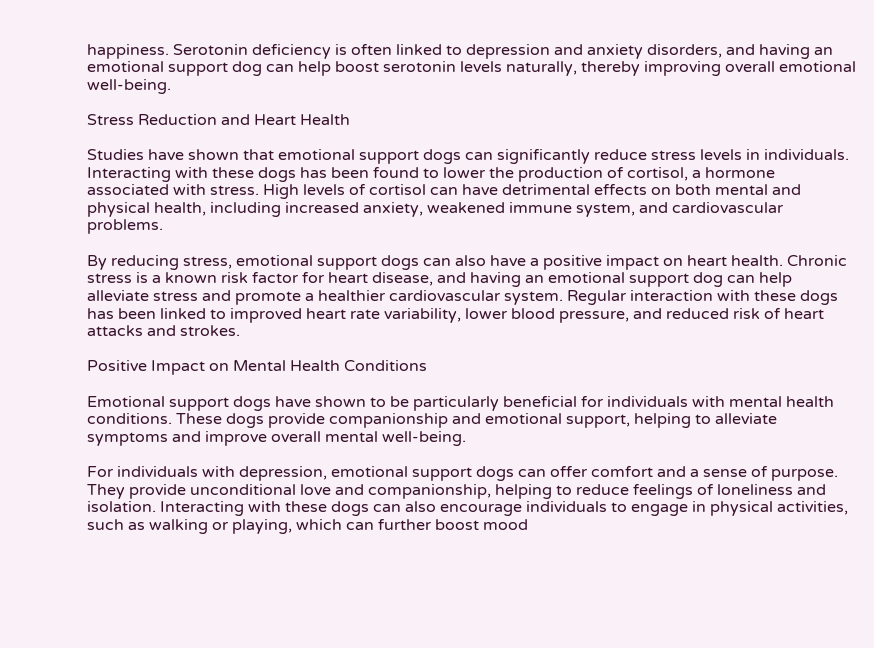happiness. Serotonin deficiency is often linked to depression and anxiety disorders, and having an emotional support dog can help boost serotonin levels naturally, thereby improving overall emotional well-being.

Stress Reduction and Heart Health

Studies have shown that emotional support dogs can significantly reduce stress levels in individuals. Interacting with these dogs has been found to lower the production of cortisol, a hormone associated with stress. High levels of cortisol can have detrimental effects on both mental and physical health, including increased anxiety, weakened immune system, and cardiovascular problems.

By reducing stress, emotional support dogs can also have a positive impact on heart health. Chronic stress is a known risk factor for heart disease, and having an emotional support dog can help alleviate stress and promote a healthier cardiovascular system. Regular interaction with these dogs has been linked to improved heart rate variability, lower blood pressure, and reduced risk of heart attacks and strokes.

Positive Impact on Mental Health Conditions

Emotional support dogs have shown to be particularly beneficial for individuals with mental health conditions. These dogs provide companionship and emotional support, helping to alleviate symptoms and improve overall mental well-being.

For individuals with depression, emotional support dogs can offer comfort and a sense of purpose. They provide unconditional love and companionship, helping to reduce feelings of loneliness and isolation. Interacting with these dogs can also encourage individuals to engage in physical activities, such as walking or playing, which can further boost mood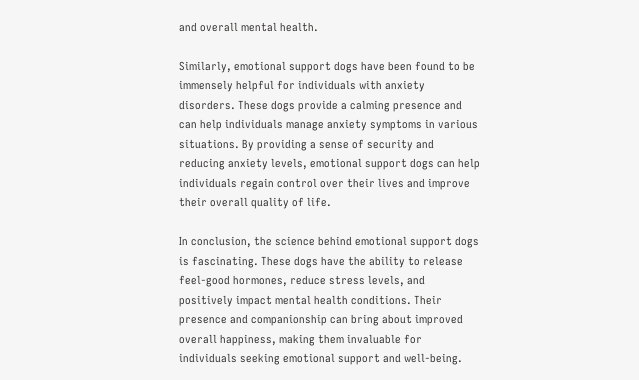and overall mental health.

Similarly, emotional support dogs have been found to be immensely helpful for individuals with anxiety disorders. These dogs provide a calming presence and can help individuals manage anxiety symptoms in various situations. By providing a sense of security and reducing anxiety levels, emotional support dogs can help individuals regain control over their lives and improve their overall quality of life.

In conclusion, the science behind emotional support dogs is fascinating. These dogs have the ability to release feel-good hormones, reduce stress levels, and positively impact mental health conditions. Their presence and companionship can bring about improved overall happiness, making them invaluable for individuals seeking emotional support and well-being.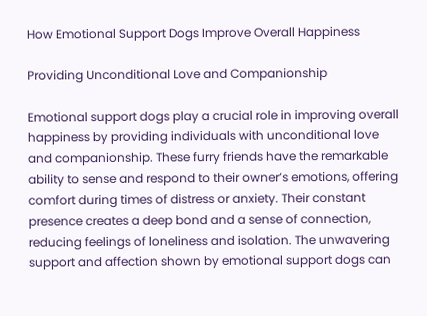How Emotional Support Dogs Improve Overall Happiness

Providing Unconditional Love and Companionship

Emotional support dogs play a crucial role in improving overall happiness by providing individuals with unconditional love and companionship. These furry friends have the remarkable ability to sense and respond to their owner’s emotions, offering comfort during times of distress or anxiety. Their constant presence creates a deep bond and a sense of connection, reducing feelings of loneliness and isolation. The unwavering support and affection shown by emotional support dogs can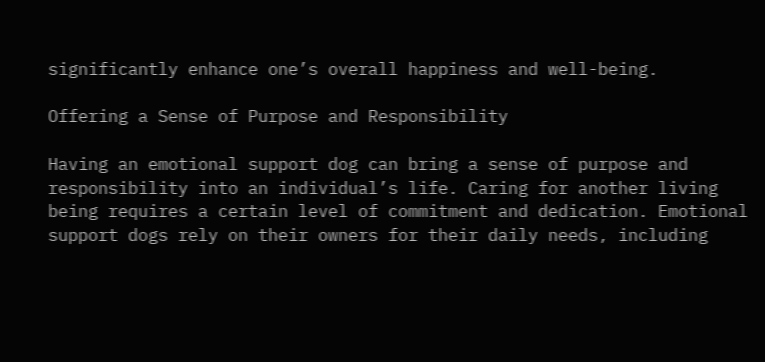significantly enhance one’s overall happiness and well-being.

Offering a Sense of Purpose and Responsibility

Having an emotional support dog can bring a sense of purpose and responsibility into an individual’s life. Caring for another living being requires a certain level of commitment and dedication. Emotional support dogs rely on their owners for their daily needs, including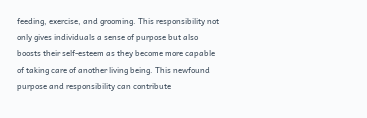feeding, exercise, and grooming. This responsibility not only gives individuals a sense of purpose but also boosts their self-esteem as they become more capable of taking care of another living being. This newfound purpose and responsibility can contribute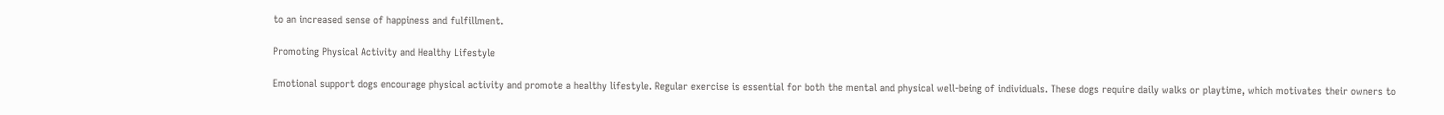to an increased sense of happiness and fulfillment.

Promoting Physical Activity and Healthy Lifestyle

Emotional support dogs encourage physical activity and promote a healthy lifestyle. Regular exercise is essential for both the mental and physical well-being of individuals. These dogs require daily walks or playtime, which motivates their owners to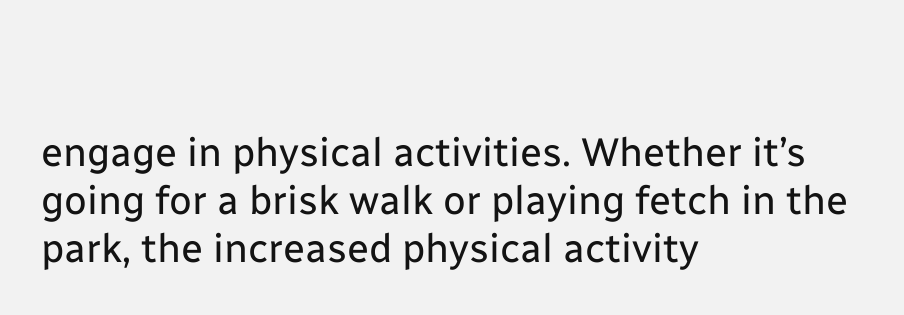engage in physical activities. Whether it’s going for a brisk walk or playing fetch in the park, the increased physical activity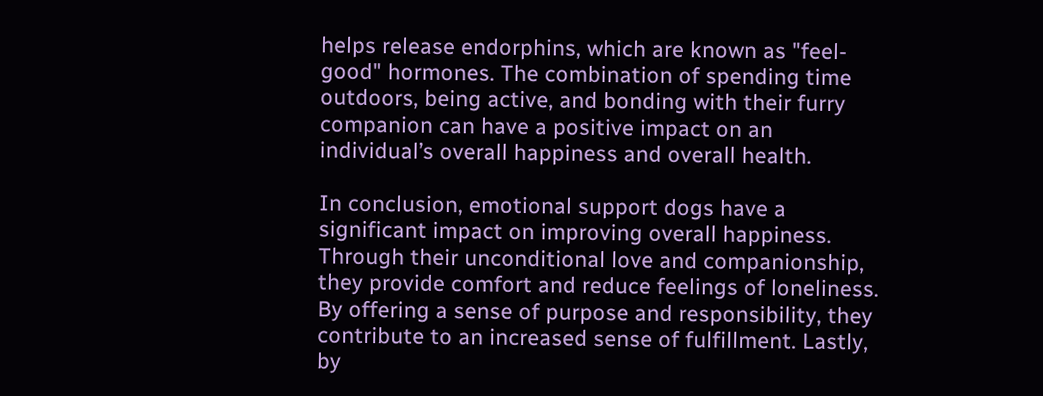helps release endorphins, which are known as "feel-good" hormones. The combination of spending time outdoors, being active, and bonding with their furry companion can have a positive impact on an individual’s overall happiness and overall health.

In conclusion, emotional support dogs have a significant impact on improving overall happiness. Through their unconditional love and companionship, they provide comfort and reduce feelings of loneliness. By offering a sense of purpose and responsibility, they contribute to an increased sense of fulfillment. Lastly, by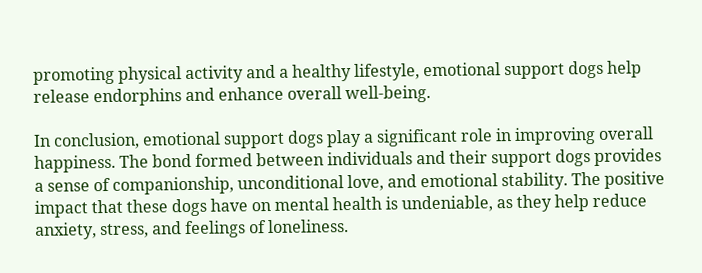promoting physical activity and a healthy lifestyle, emotional support dogs help release endorphins and enhance overall well-being.

In conclusion, emotional support dogs play a significant role in improving overall happiness. The bond formed between individuals and their support dogs provides a sense of companionship, unconditional love, and emotional stability. The positive impact that these dogs have on mental health is undeniable, as they help reduce anxiety, stress, and feelings of loneliness.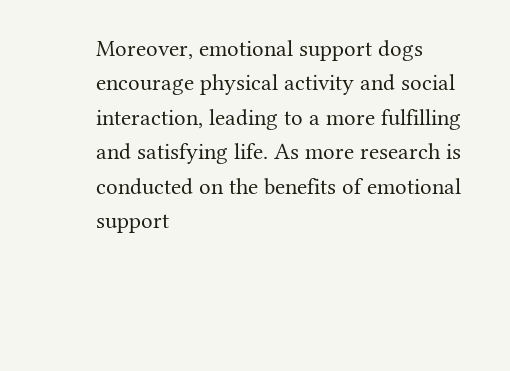Moreover, emotional support dogs encourage physical activity and social interaction, leading to a more fulfilling and satisfying life. As more research is conducted on the benefits of emotional support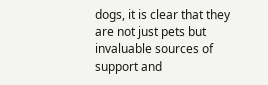dogs, it is clear that they are not just pets but invaluable sources of support and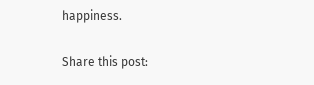happiness.

Share this post: